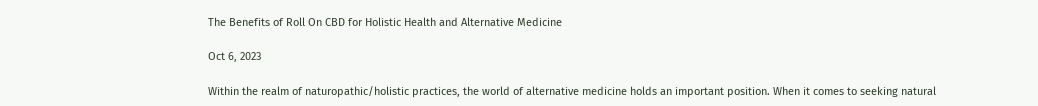The Benefits of Roll On CBD for Holistic Health and Alternative Medicine

Oct 6, 2023

Within the realm of naturopathic/holistic practices, the world of alternative medicine holds an important position. When it comes to seeking natural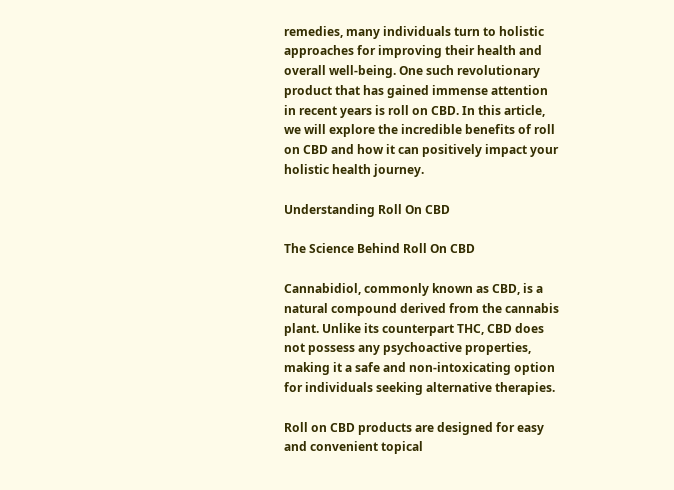remedies, many individuals turn to holistic approaches for improving their health and overall well-being. One such revolutionary product that has gained immense attention in recent years is roll on CBD. In this article, we will explore the incredible benefits of roll on CBD and how it can positively impact your holistic health journey.

Understanding Roll On CBD

The Science Behind Roll On CBD

Cannabidiol, commonly known as CBD, is a natural compound derived from the cannabis plant. Unlike its counterpart THC, CBD does not possess any psychoactive properties, making it a safe and non-intoxicating option for individuals seeking alternative therapies.

Roll on CBD products are designed for easy and convenient topical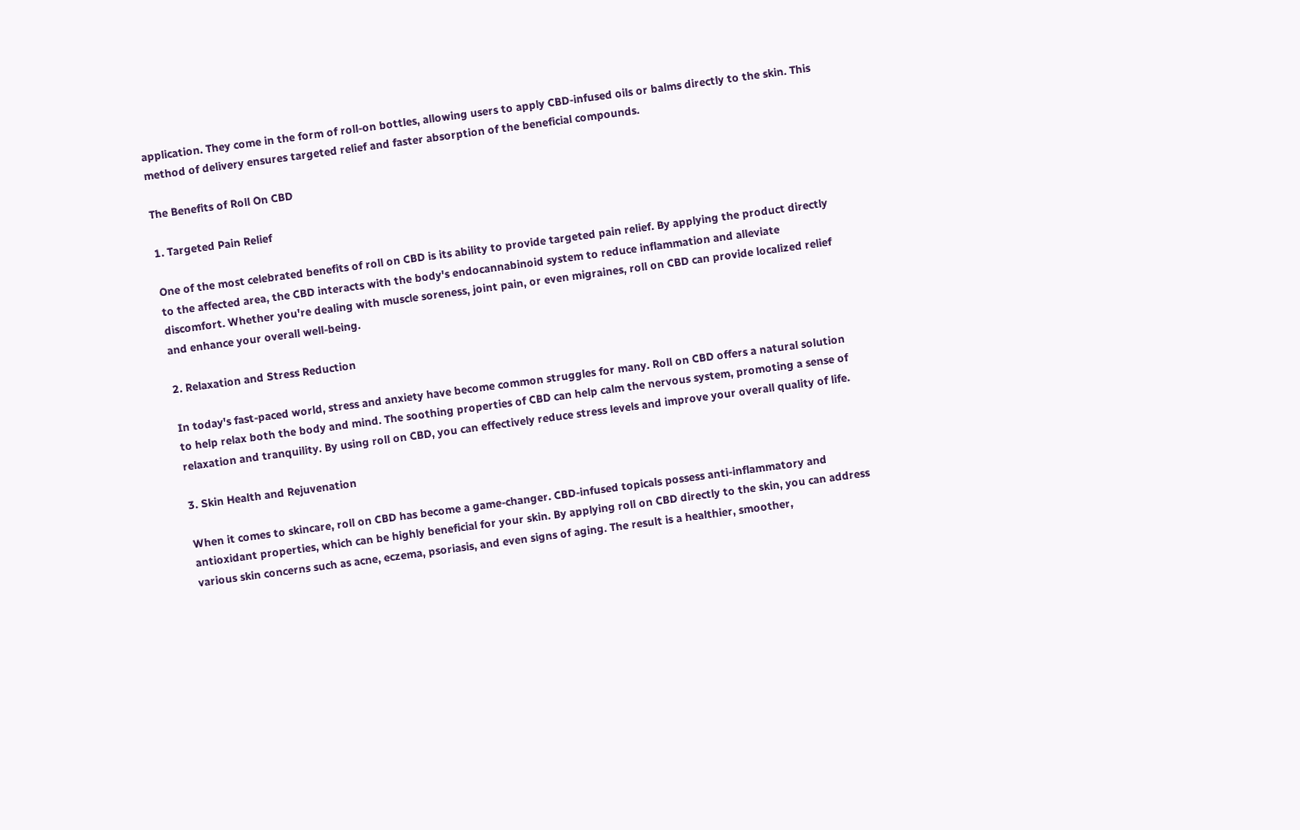application. They come in the form of roll-on bottles, allowing users to apply CBD-infused oils or balms directly to the skin. This method of delivery ensures targeted relief and faster absorption of the beneficial compounds.

The Benefits of Roll On CBD

1. Targeted Pain Relief

One of the most celebrated benefits of roll on CBD is its ability to provide targeted pain relief. By applying the product directly to the affected area, the CBD interacts with the body's endocannabinoid system to reduce inflammation and alleviate discomfort. Whether you're dealing with muscle soreness, joint pain, or even migraines, roll on CBD can provide localized relief and enhance your overall well-being.

2. Relaxation and Stress Reduction

In today's fast-paced world, stress and anxiety have become common struggles for many. Roll on CBD offers a natural solution to help relax both the body and mind. The soothing properties of CBD can help calm the nervous system, promoting a sense of relaxation and tranquility. By using roll on CBD, you can effectively reduce stress levels and improve your overall quality of life.

3. Skin Health and Rejuvenation

When it comes to skincare, roll on CBD has become a game-changer. CBD-infused topicals possess anti-inflammatory and antioxidant properties, which can be highly beneficial for your skin. By applying roll on CBD directly to the skin, you can address various skin concerns such as acne, eczema, psoriasis, and even signs of aging. The result is a healthier, smoother,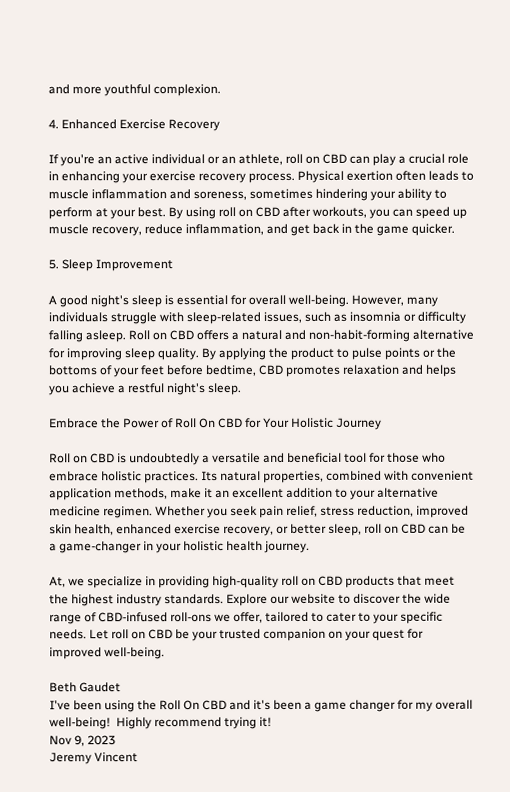and more youthful complexion.

4. Enhanced Exercise Recovery

If you're an active individual or an athlete, roll on CBD can play a crucial role in enhancing your exercise recovery process. Physical exertion often leads to muscle inflammation and soreness, sometimes hindering your ability to perform at your best. By using roll on CBD after workouts, you can speed up muscle recovery, reduce inflammation, and get back in the game quicker.

5. Sleep Improvement

A good night's sleep is essential for overall well-being. However, many individuals struggle with sleep-related issues, such as insomnia or difficulty falling asleep. Roll on CBD offers a natural and non-habit-forming alternative for improving sleep quality. By applying the product to pulse points or the bottoms of your feet before bedtime, CBD promotes relaxation and helps you achieve a restful night's sleep.

Embrace the Power of Roll On CBD for Your Holistic Journey

Roll on CBD is undoubtedly a versatile and beneficial tool for those who embrace holistic practices. Its natural properties, combined with convenient application methods, make it an excellent addition to your alternative medicine regimen. Whether you seek pain relief, stress reduction, improved skin health, enhanced exercise recovery, or better sleep, roll on CBD can be a game-changer in your holistic health journey.

At, we specialize in providing high-quality roll on CBD products that meet the highest industry standards. Explore our website to discover the wide range of CBD-infused roll-ons we offer, tailored to cater to your specific needs. Let roll on CBD be your trusted companion on your quest for improved well-being.

Beth Gaudet
I've been using the Roll On CBD and it's been a game changer for my overall well-being!  Highly recommend trying it!
Nov 9, 2023
Jeremy Vincent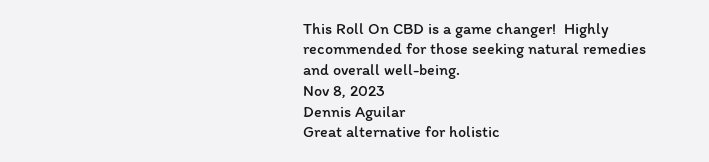This Roll On CBD is a game changer!  Highly recommended for those seeking natural remedies and overall well-being.
Nov 8, 2023
Dennis Aguilar
Great alternative for holistic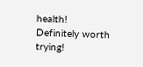health!  Definitely worth trying!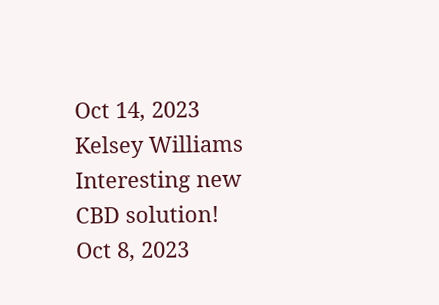Oct 14, 2023
Kelsey Williams
Interesting new CBD solution!
Oct 8, 2023